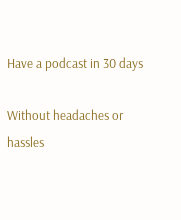Have a podcast in 30 days

Without headaches or hassles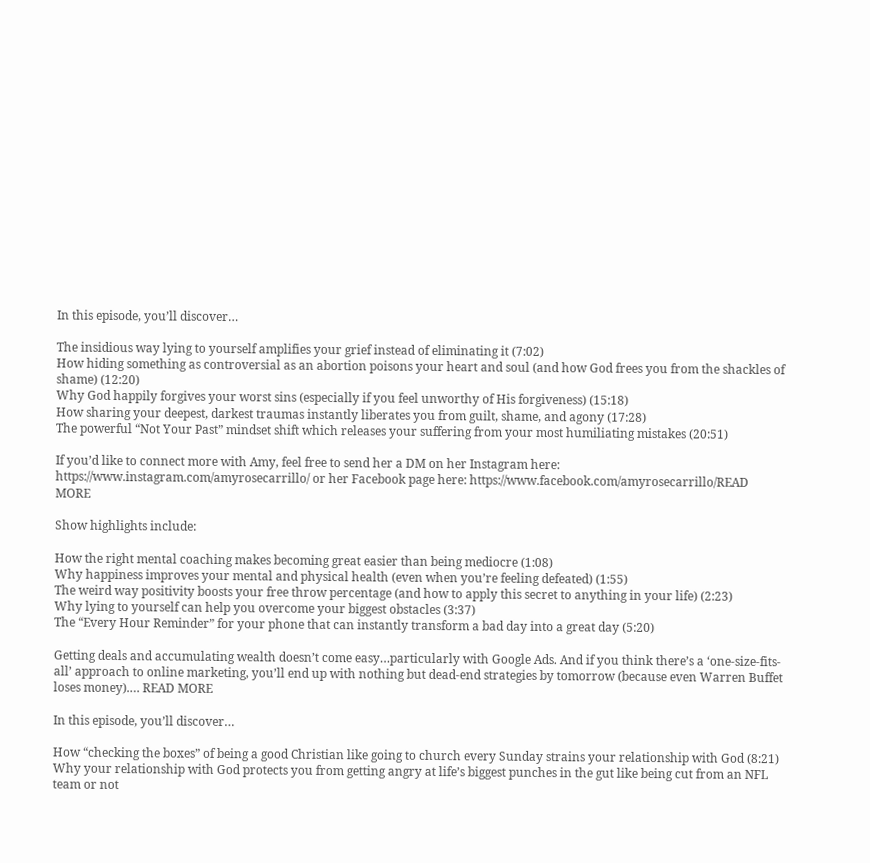In this episode, you’ll discover…

The insidious way lying to yourself amplifies your grief instead of eliminating it (7:02)
How hiding something as controversial as an abortion poisons your heart and soul (and how God frees you from the shackles of shame) (12:20)
Why God happily forgives your worst sins (especially if you feel unworthy of His forgiveness) (15:18)
How sharing your deepest, darkest traumas instantly liberates you from guilt, shame, and agony (17:28)
The powerful “Not Your Past” mindset shift which releases your suffering from your most humiliating mistakes (20:51)

If you’d like to connect more with Amy, feel free to send her a DM on her Instagram here: https://www.instagram.com/amyrosecarrillo/ or her Facebook page here: https://www.facebook.com/amyrosecarrillo/READ MORE

Show highlights include:

How the right mental coaching makes becoming great easier than being mediocre (1:08)
Why happiness improves your mental and physical health (even when you’re feeling defeated) (1:55)
The weird way positivity boosts your free throw percentage (and how to apply this secret to anything in your life) (2:23)
Why lying to yourself can help you overcome your biggest obstacles (3:37)
The “Every Hour Reminder” for your phone that can instantly transform a bad day into a great day (5:20)

Getting deals and accumulating wealth doesn’t come easy…particularly with Google Ads. And if you think there’s a ‘one-size-fits-all’ approach to online marketing, you’ll end up with nothing but dead-end strategies by tomorrow (because even Warren Buffet loses money).… READ MORE

In this episode, you’ll discover…

How “checking the boxes” of being a good Christian like going to church every Sunday strains your relationship with God (8:21)
Why your relationship with God protects you from getting angry at life’s biggest punches in the gut like being cut from an NFL team or not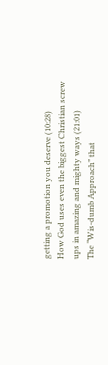getting a promotion you deserve (10:28)
How God uses even the biggest Christian screw ups in amazing and mighty ways (21:01)
The “Wis-dumb Approach” that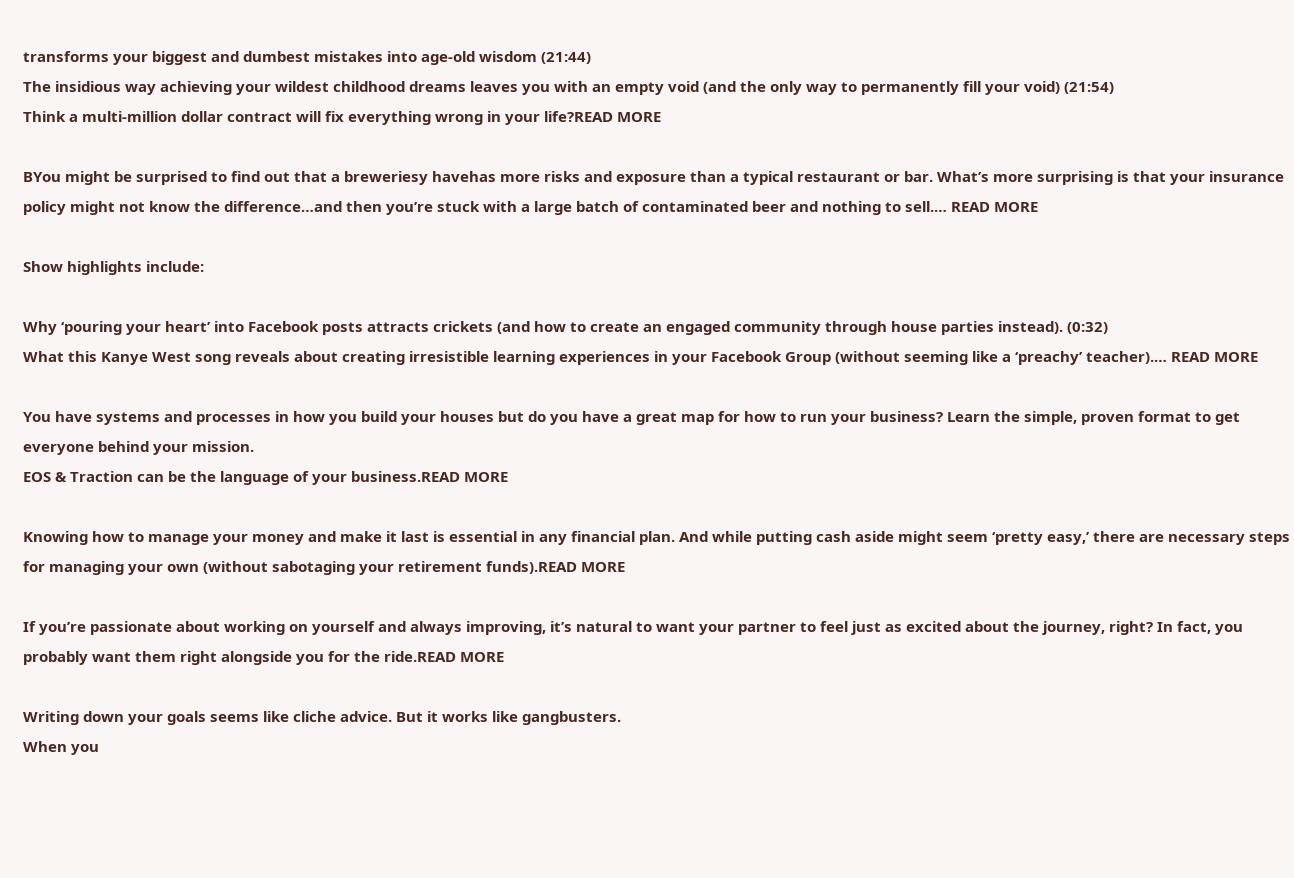transforms your biggest and dumbest mistakes into age-old wisdom (21:44)
The insidious way achieving your wildest childhood dreams leaves you with an empty void (and the only way to permanently fill your void) (21:54)
Think a multi-million dollar contract will fix everything wrong in your life?READ MORE

BYou might be surprised to find out that a breweriesy havehas more risks and exposure than a typical restaurant or bar. What’s more surprising is that your insurance policy might not know the difference…and then you’re stuck with a large batch of contaminated beer and nothing to sell.… READ MORE

Show highlights include:

Why ‘pouring your heart’ into Facebook posts attracts crickets (and how to create an engaged community through house parties instead). (0:32)
What this Kanye West song reveals about creating irresistible learning experiences in your Facebook Group (without seeming like a ‘preachy’ teacher).… READ MORE

You have systems and processes in how you build your houses but do you have a great map for how to run your business? Learn the simple, proven format to get everyone behind your mission.
EOS & Traction can be the language of your business.READ MORE

Knowing how to manage your money and make it last is essential in any financial plan. And while putting cash aside might seem ‘pretty easy,’ there are necessary steps for managing your own (without sabotaging your retirement funds).READ MORE

If you’re passionate about working on yourself and always improving, it’s natural to want your partner to feel just as excited about the journey, right? In fact, you probably want them right alongside you for the ride.READ MORE

Writing down your goals seems like cliche advice. But it works like gangbusters.
When you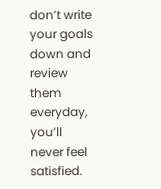don’t write your goals down and review them everyday, you’ll never feel satisfied.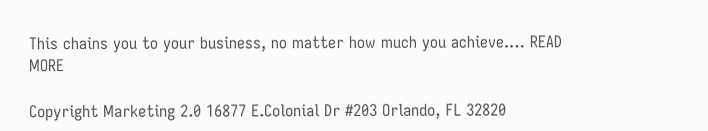This chains you to your business, no matter how much you achieve.… READ MORE

Copyright Marketing 2.0 16877 E.Colonial Dr #203 Orlando, FL 32820